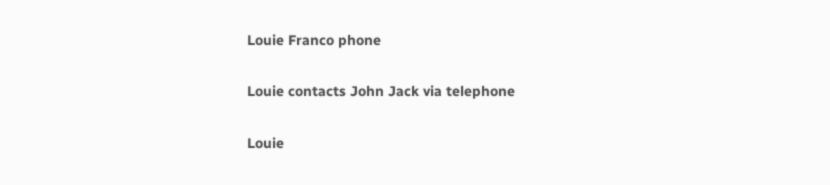Louie Franco phone

Louie contacts John Jack via telephone

Louie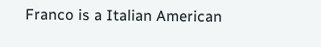Franco is a Italian American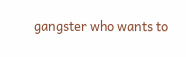gangster who wants to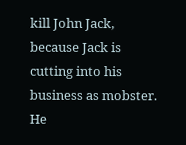kill John Jack, because Jack is cutting into his business as mobster. He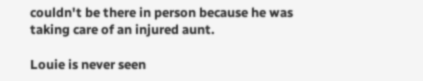couldn't be there in person because he was taking care of an injured aunt.

Louie is never seen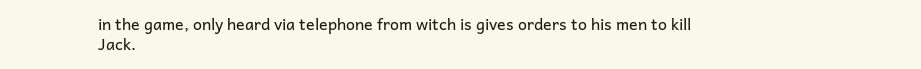in the game, only heard via telephone from witch is gives orders to his men to kill Jack.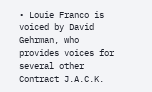• Louie Franco is voiced by David Gehrman, who provides voices for several other Contract J.A.C.K.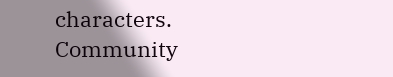characters.
Community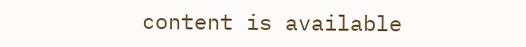content is available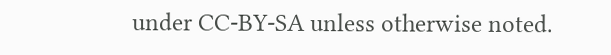under CC-BY-SA unless otherwise noted.